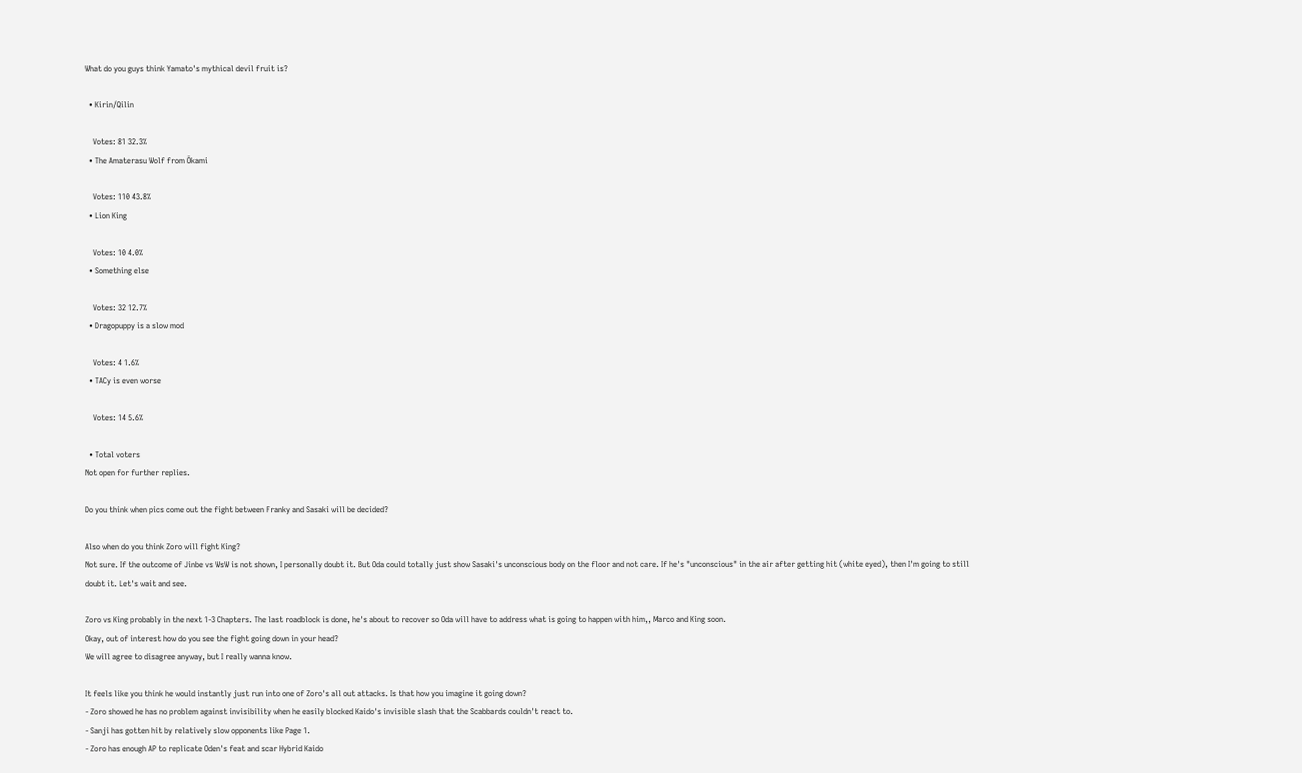What do you guys think Yamato's mythical devil fruit is?

  • Kirin/Qilin

    Votes: 81 32.3%
  • The Amaterasu Wolf from Ōkami

    Votes: 110 43.8%
  • Lion King

    Votes: 10 4.0%
  • Something else

    Votes: 32 12.7%
  • Dragopuppy is a slow mod

    Votes: 4 1.6%
  • TACy is even worse

    Votes: 14 5.6%

  • Total voters
Not open for further replies.

Do you think when pics come out the fight between Franky and Sasaki will be decided?

Also when do you think Zoro will fight King?
Not sure. If the outcome of Jinbe vs WsW is not shown, I personally doubt it. But Oda could totally just show Sasaki's unconscious body on the floor and not care. If he's "unconscious" in the air after getting hit (white eyed), then I'm going to still doubt it. Let's wait and see.

Zoro vs King probably in the next 1-3 Chapters. The last roadblock is done, he's about to recover so Oda will have to address what is going to happen with him,, Marco and King soon.
Okay, out of interest how do you see the fight going down in your head?
We will agree to disagree anyway, but I really wanna know.

It feels like you think he would instantly just run into one of Zoro's all out attacks. Is that how you imagine it going down?
- Zoro showed he has no problem against invisibility when he easily blocked Kaido's invisible slash that the Scabbards couldn't react to.
- Sanji has gotten hit by relatively slow opponents like Page 1.
- Zoro has enough AP to replicate Oden's feat and scar Hybrid Kaido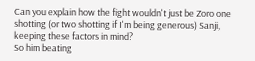Can you explain how the fight wouldn't just be Zoro one shotting (or two shotting if I'm being generous) Sanji, keeping these factors in mind?
So him beating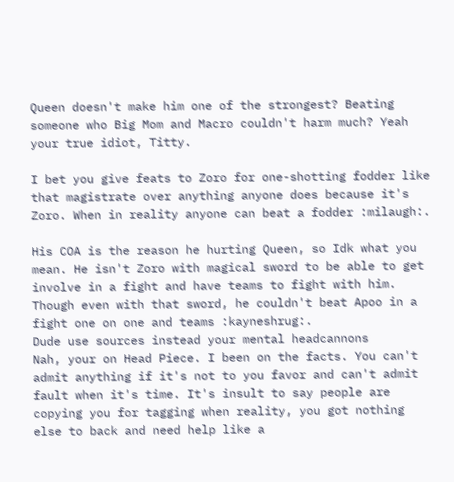Queen doesn't make him one of the strongest? Beating someone who Big Mom and Macro couldn't harm much? Yeah your true idiot, Titty.

I bet you give feats to Zoro for one-shotting fodder like that magistrate over anything anyone does because it's Zoro. When in reality anyone can beat a fodder :milaugh:.

His COA is the reason he hurting Queen, so Idk what you mean. He isn't Zoro with magical sword to be able to get involve in a fight and have teams to fight with him. Though even with that sword, he couldn't beat Apoo in a fight one on one and teams :kayneshrug:.
Dude use sources instead your mental headcannons
Nah, your on Head Piece. I been on the facts. You can't admit anything if it's not to you favor and can't admit fault when it's time. It's insult to say people are copying you for tagging when reality, you got nothing else to back and need help like a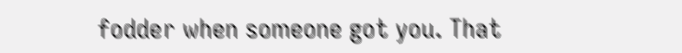fodder when someone got you. That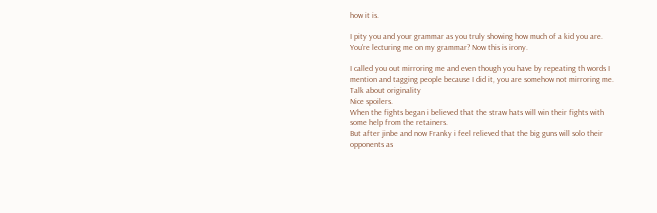how it is.

I pity you and your grammar as you truly showing how much of a kid you are.
You're lecturing me on my grammar? Now this is irony.

I called you out mirroring me and even though you have by repeating th words I mention and tagging people because I did it, you are somehow not mirroring me. Talk about originality
Nice spoilers.
When the fights began i believed that the straw hats will win their fights with some help from the retainers.
But after jinbe and now Franky i feel relieved that the big guns will solo their opponents as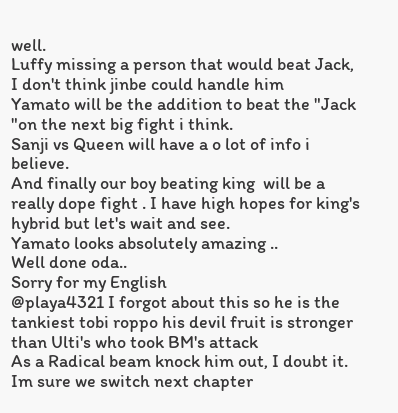well.
Luffy missing a person that would beat Jack, I don't think jinbe could handle him
Yamato will be the addition to beat the "Jack "on the next big fight i think.
Sanji vs Queen will have a o lot of info i believe.
And finally our boy beating king  will be a really dope fight . I have high hopes for king's hybrid but let's wait and see.
Yamato looks absolutely amazing ..
Well done oda..
Sorry for my English
@playa4321 I forgot about this so he is the tankiest tobi roppo his devil fruit is stronger than Ulti's who took BM's attack
As a Radical beam knock him out, I doubt it.
Im sure we switch next chapter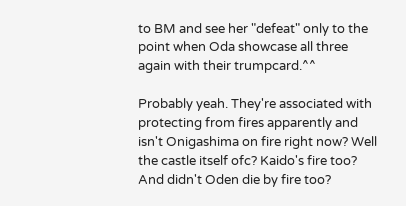to BM and see her "defeat" only to the point when Oda showcase all three again with their trumpcard.^^

Probably yeah. They're associated with protecting from fires apparently and isn't Onigashima on fire right now? Well the castle itself ofc? Kaido's fire too? And didn't Oden die by fire too?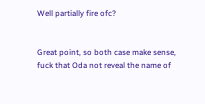Well partially fire ofc?


Great point, so both case make sense, fuck that Oda not reveal the name of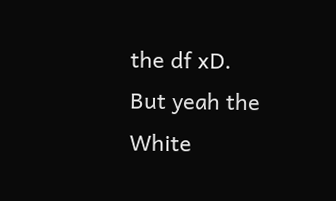the df xD.
But yeah the White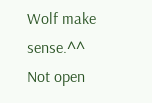Wolf make sense.^^
Not open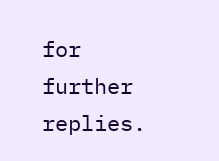for further replies.